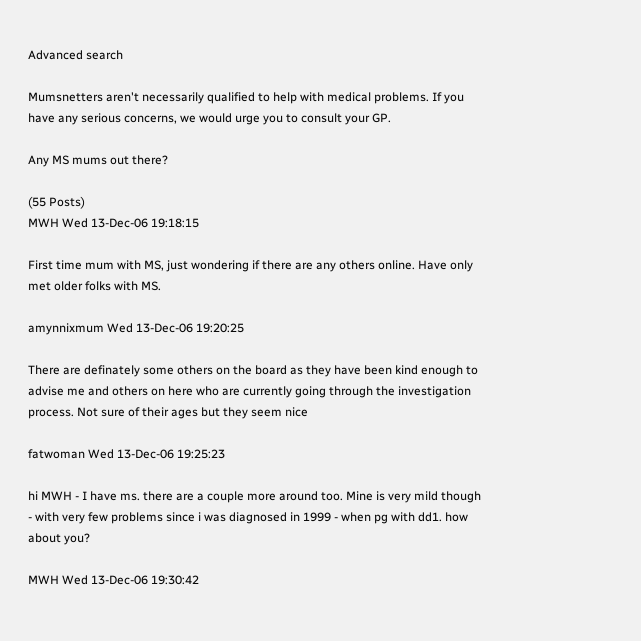Advanced search

Mumsnetters aren't necessarily qualified to help with medical problems. If you have any serious concerns, we would urge you to consult your GP.

Any MS mums out there?

(55 Posts)
MWH Wed 13-Dec-06 19:18:15

First time mum with MS, just wondering if there are any others online. Have only met older folks with MS.

amynnixmum Wed 13-Dec-06 19:20:25

There are definately some others on the board as they have been kind enough to advise me and others on here who are currently going through the investigation process. Not sure of their ages but they seem nice

fatwoman Wed 13-Dec-06 19:25:23

hi MWH - I have ms. there are a couple more around too. Mine is very mild though - with very few problems since i was diagnosed in 1999 - when pg with dd1. how about you?

MWH Wed 13-Dec-06 19:30:42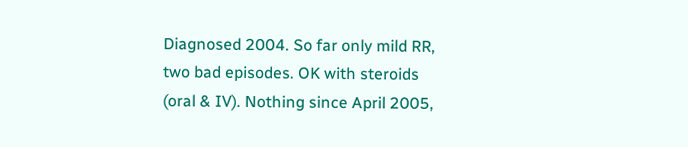Diagnosed 2004. So far only mild RR, two bad episodes. OK with steroids (oral & IV). Nothing since April 2005,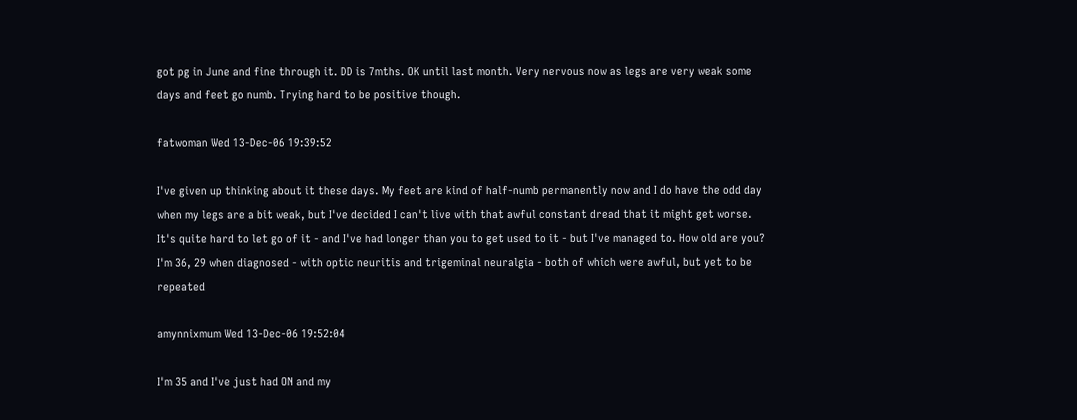got pg in June and fine through it. DD is 7mths. OK until last month. Very nervous now as legs are very weak some days and feet go numb. Trying hard to be positive though.

fatwoman Wed 13-Dec-06 19:39:52

I've given up thinking about it these days. My feet are kind of half-numb permanently now and I do have the odd day when my legs are a bit weak, but I've decided I can't live with that awful constant dread that it might get worse. It's quite hard to let go of it - and I've had longer than you to get used to it - but I've managed to. How old are you? I'm 36, 29 when diagnosed - with optic neuritis and trigeminal neuralgia - both of which were awful, but yet to be repeated

amynnixmum Wed 13-Dec-06 19:52:04

I'm 35 and I've just had ON and my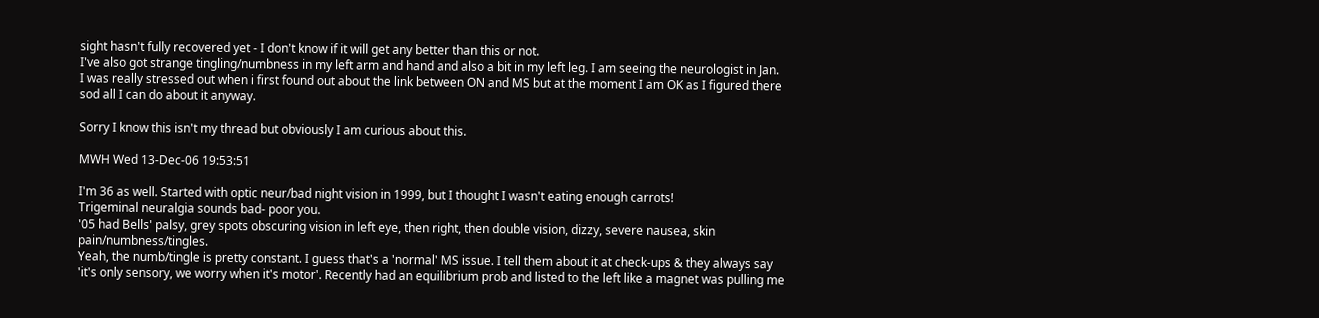sight hasn't fully recovered yet - I don't know if it will get any better than this or not.
I've also got strange tingling/numbness in my left arm and hand and also a bit in my left leg. I am seeing the neurologist in Jan.
I was really stressed out when i first found out about the link between ON and MS but at the moment I am OK as I figured there sod all I can do about it anyway.

Sorry I know this isn't my thread but obviously I am curious about this.

MWH Wed 13-Dec-06 19:53:51

I'm 36 as well. Started with optic neur/bad night vision in 1999, but I thought I wasn't eating enough carrots!
Trigeminal neuralgia sounds bad- poor you.
'05 had Bells' palsy, grey spots obscuring vision in left eye, then right, then double vision, dizzy, severe nausea, skin pain/numbness/tingles.
Yeah, the numb/tingle is pretty constant. I guess that's a 'normal' MS issue. I tell them about it at check-ups & they always say 'it's only sensory, we worry when it's motor'. Recently had an equilibrium prob and listed to the left like a magnet was pulling me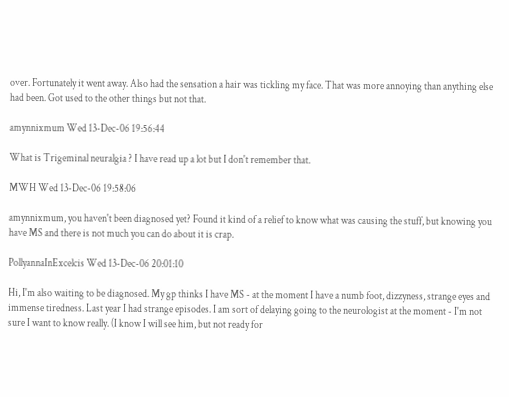over. Fortunately it went away. Also had the sensation a hair was tickling my face. That was more annoying than anything else had been. Got used to the other things but not that.

amynnixmum Wed 13-Dec-06 19:56:44

What is Trigeminal neuralgia ? I have read up a lot but I don't remember that.

MWH Wed 13-Dec-06 19:58:06

amynnixmum, you haven't been diagnosed yet? Found it kind of a relief to know what was causing the stuff, but knowing you have MS and there is not much you can do about it is crap.

PollyannaInExcelcis Wed 13-Dec-06 20:01:10

Hi, I'm also waiting to be diagnosed. My gp thinks I have MS - at the moment I have a numb foot, dizzyness, strange eyes and immense tiredness. Last year I had strange episodes. I am sort of delaying going to the neurologist at the moment - I'm not sure I want to know really. (I know I will see him, but not ready for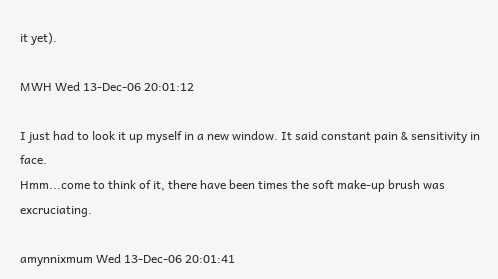it yet).

MWH Wed 13-Dec-06 20:01:12

I just had to look it up myself in a new window. It said constant pain & sensitivity in face.
Hmm...come to think of it, there have been times the soft make-up brush was excruciating.

amynnixmum Wed 13-Dec-06 20:01:41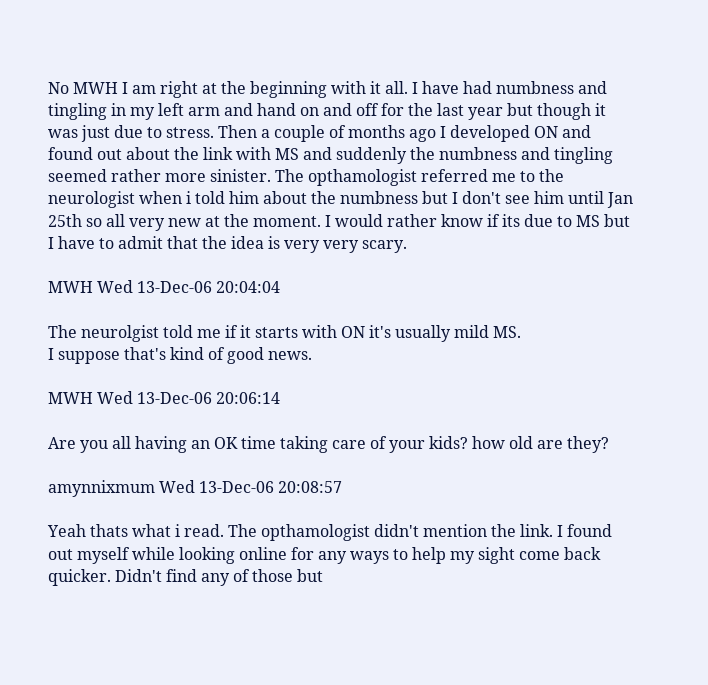No MWH I am right at the beginning with it all. I have had numbness and tingling in my left arm and hand on and off for the last year but though it was just due to stress. Then a couple of months ago I developed ON and found out about the link with MS and suddenly the numbness and tingling seemed rather more sinister. The opthamologist referred me to the neurologist when i told him about the numbness but I don't see him until Jan 25th so all very new at the moment. I would rather know if its due to MS but I have to admit that the idea is very very scary.

MWH Wed 13-Dec-06 20:04:04

The neurolgist told me if it starts with ON it's usually mild MS.
I suppose that's kind of good news.

MWH Wed 13-Dec-06 20:06:14

Are you all having an OK time taking care of your kids? how old are they?

amynnixmum Wed 13-Dec-06 20:08:57

Yeah thats what i read. The opthamologist didn't mention the link. I found out myself while looking online for any ways to help my sight come back quicker. Didn't find any of those but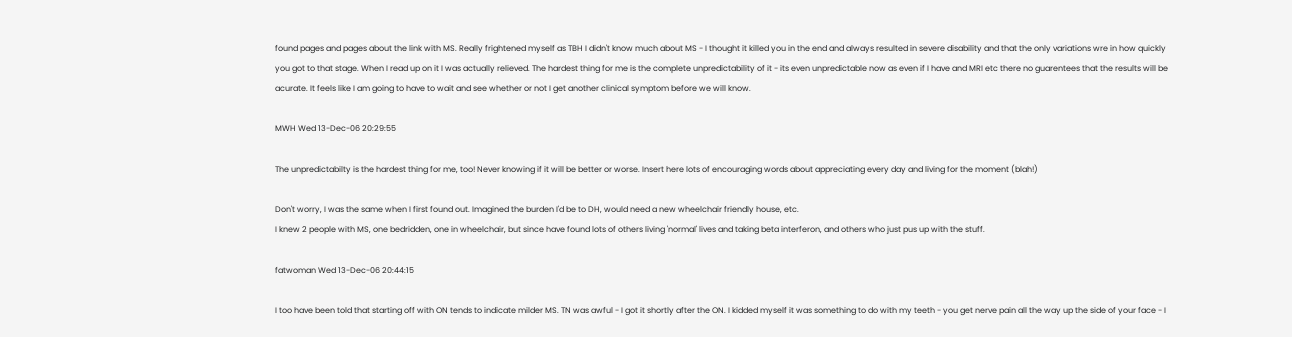found pages and pages about the link with MS. Really frightened myself as TBH I didn't know much about MS - I thought it killed you in the end and always resulted in severe disability and that the only variations wre in how quickly you got to that stage. When I read up on it I was actually relieved. The hardest thing for me is the complete unpredictability of it - its even unpredictable now as even if I have and MRI etc there no guarentees that the results will be acurate. It feels like I am going to have to wait and see whether or not I get another clinical symptom before we will know.

MWH Wed 13-Dec-06 20:29:55

The unpredictabilty is the hardest thing for me, too! Never knowing if it will be better or worse. Insert here lots of encouraging words about appreciating every day and living for the moment (blah!)

Don't worry, I was the same when I first found out. Imagined the burden I'd be to DH, would need a new wheelchair friendly house, etc.
I knew 2 people with MS, one bedridden, one in wheelchair, but since have found lots of others living 'normal' lives and taking beta interferon, and others who just pus up with the stuff.

fatwoman Wed 13-Dec-06 20:44:15

I too have been told that starting off with ON tends to indicate milder MS. TN was awful - I got it shortly after the ON. I kidded myself it was something to do with my teeth - you get nerve pain all the way up the side of your face - I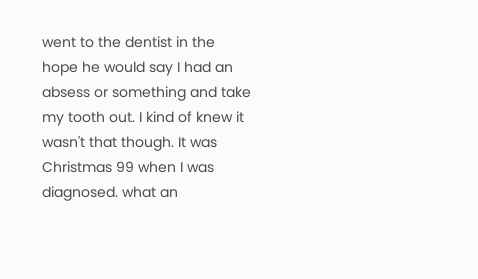went to the dentist in the hope he would say I had an absess or something and take my tooth out. I kind of knew it wasn't that though. It was Christmas 99 when I was diagnosed. what an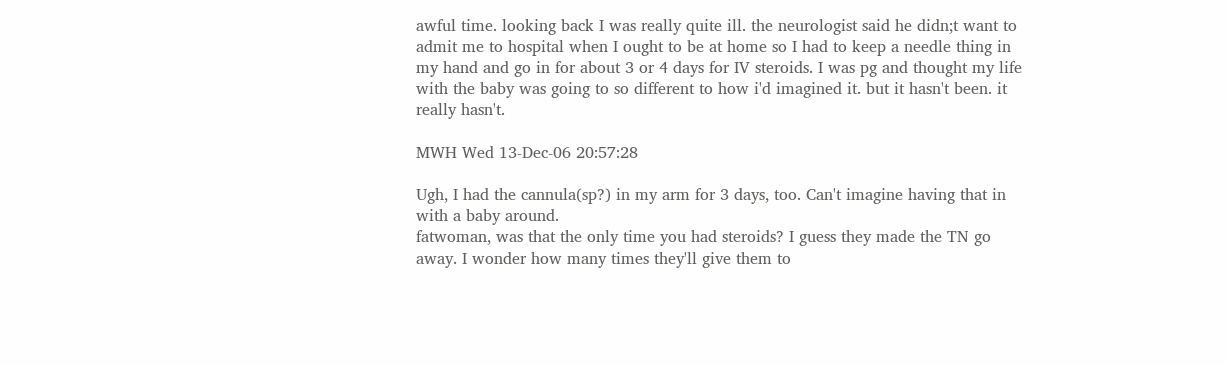awful time. looking back I was really quite ill. the neurologist said he didn;t want to admit me to hospital when I ought to be at home so I had to keep a needle thing in my hand and go in for about 3 or 4 days for IV steroids. I was pg and thought my life with the baby was going to so different to how i'd imagined it. but it hasn't been. it really hasn't.

MWH Wed 13-Dec-06 20:57:28

Ugh, I had the cannula(sp?) in my arm for 3 days, too. Can't imagine having that in with a baby around.
fatwoman, was that the only time you had steroids? I guess they made the TN go away. I wonder how many times they'll give them to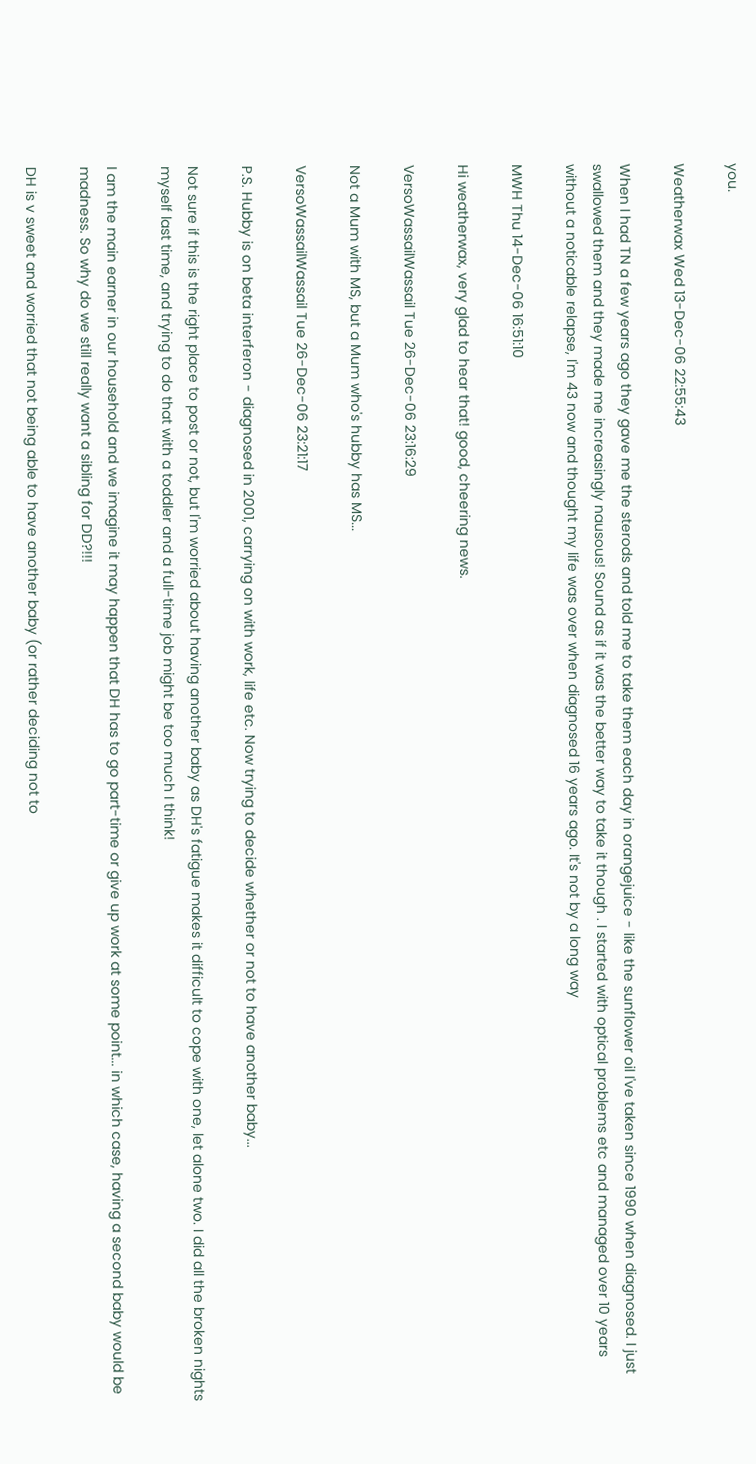you.

Weatherwax Wed 13-Dec-06 22:55:43

When I had TN a few years ago they gave me the sterods and told me to take them each day in orangejuice - like the sunflower oil I've taken since 1990 when diagnosed. I just swallowed them and they made me increasingly nausous! Sound as if it was the better way to take it though . I started with optical problems etc and managed over 10 years without a noticable relapse, I'm 43 now and thought my life was over when diagnosed 16 years ago. It's not by a long way

MWH Thu 14-Dec-06 16:51:10

Hi weatherwax, very glad to hear that! good, cheering news.

VersoWassailWassail Tue 26-Dec-06 23:16:29

Not a Mum with MS, but a Mum who's hubby has MS...

VersoWassailWassail Tue 26-Dec-06 23:21:17

P.S. Hubby is on beta interferon - diagnosed in 2001, carrying on with work, life etc. Now trying to decide whether or not to have another baby...

Not sure if this is the right place to post or not, but I'm worried about having another baby as DH's fatigue makes it difficult to cope with one, let alone two. I did all the broken nights myself last time, and trying to do that with a toddler and a full-time job might be too much I think!

I am the main earner in our household and we imagine it may happen that DH has to go part-time or give up work at some point... in which case, having a second baby would be madness. So why do we still really want a sibling for DD?!!!

DH is v sweet and worried that not being able to have another baby (or rather deciding not to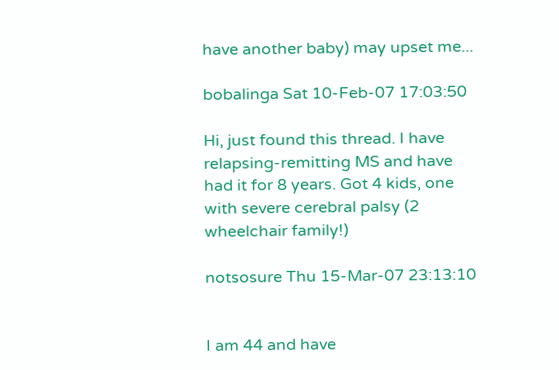have another baby) may upset me...

bobalinga Sat 10-Feb-07 17:03:50

Hi, just found this thread. I have relapsing-remitting MS and have had it for 8 years. Got 4 kids, one with severe cerebral palsy (2 wheelchair family!)

notsosure Thu 15-Mar-07 23:13:10


I am 44 and have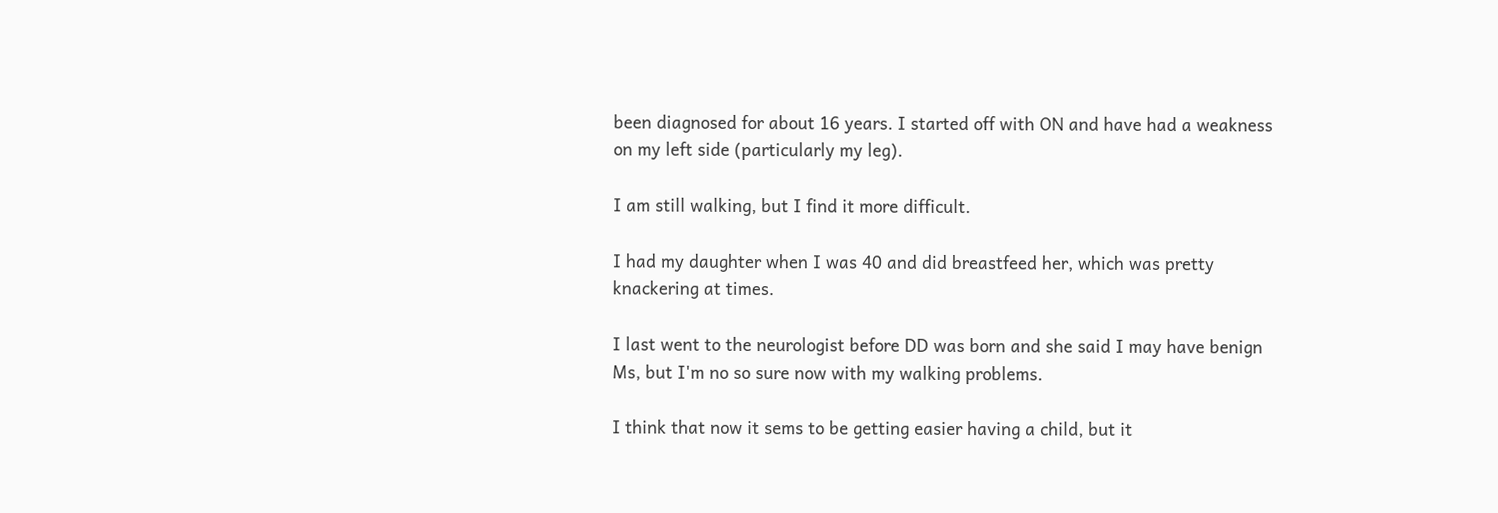been diagnosed for about 16 years. I started off with ON and have had a weakness on my left side (particularly my leg).

I am still walking, but I find it more difficult.

I had my daughter when I was 40 and did breastfeed her, which was pretty knackering at times.

I last went to the neurologist before DD was born and she said I may have benign Ms, but I'm no so sure now with my walking problems.

I think that now it sems to be getting easier having a child, but it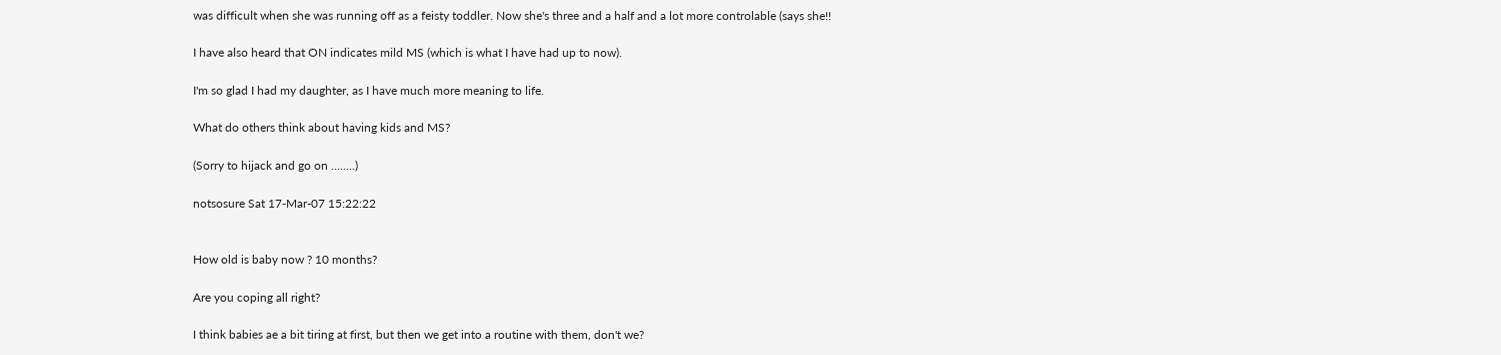was difficult when she was running off as a feisty toddler. Now she's three and a half and a lot more controlable (says she!!

I have also heard that ON indicates mild MS (which is what I have had up to now).

I'm so glad I had my daughter, as I have much more meaning to life.

What do others think about having kids and MS?

(Sorry to hijack and go on ........)

notsosure Sat 17-Mar-07 15:22:22


How old is baby now ? 10 months?

Are you coping all right?

I think babies ae a bit tiring at first, but then we get into a routine with them, don't we?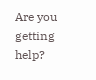Are you getting help?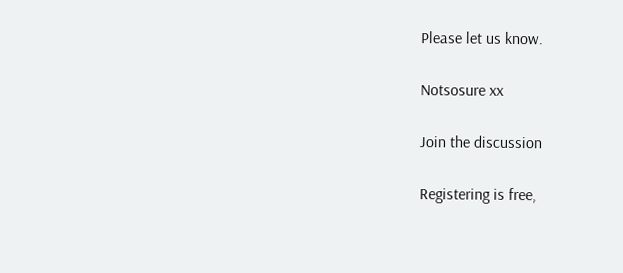Please let us know.

Notsosure xx

Join the discussion

Registering is free,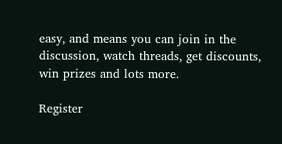easy, and means you can join in the discussion, watch threads, get discounts, win prizes and lots more.

Register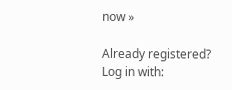now »

Already registered? Log in with: